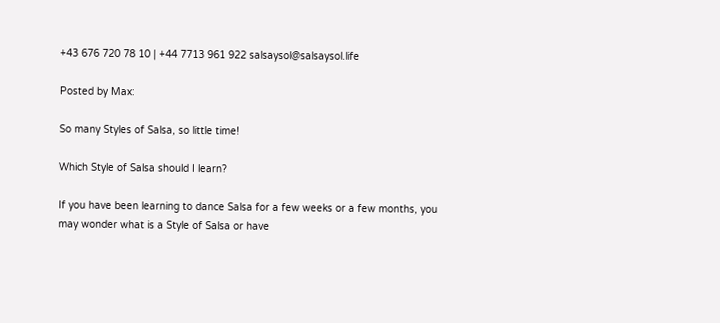+43 676 720 78 10 | +44 7713 961 922 salsaysol@salsaysol.life

Posted by Max:

So many Styles of Salsa, so little time!

Which Style of Salsa should I learn?

If you have been learning to dance Salsa for a few weeks or a few months, you may wonder what is a Style of Salsa or have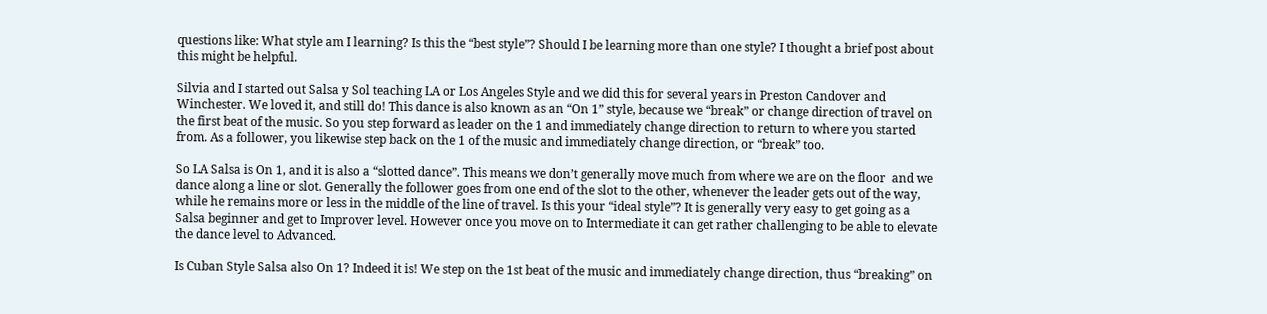questions like: What style am I learning? Is this the “best style”? Should I be learning more than one style? I thought a brief post about this might be helpful.

Silvia and I started out Salsa y Sol teaching LA or Los Angeles Style and we did this for several years in Preston Candover and Winchester. We loved it, and still do! This dance is also known as an “On 1” style, because we “break” or change direction of travel on the first beat of the music. So you step forward as leader on the 1 and immediately change direction to return to where you started from. As a follower, you likewise step back on the 1 of the music and immediately change direction, or “break” too.

So LA Salsa is On 1, and it is also a “slotted dance”. This means we don’t generally move much from where we are on the floor  and we dance along a line or slot. Generally the follower goes from one end of the slot to the other, whenever the leader gets out of the way, while he remains more or less in the middle of the line of travel. Is this your “ideal style”? It is generally very easy to get going as a Salsa beginner and get to Improver level. However once you move on to Intermediate it can get rather challenging to be able to elevate the dance level to Advanced.

Is Cuban Style Salsa also On 1? Indeed it is! We step on the 1st beat of the music and immediately change direction, thus “breaking” on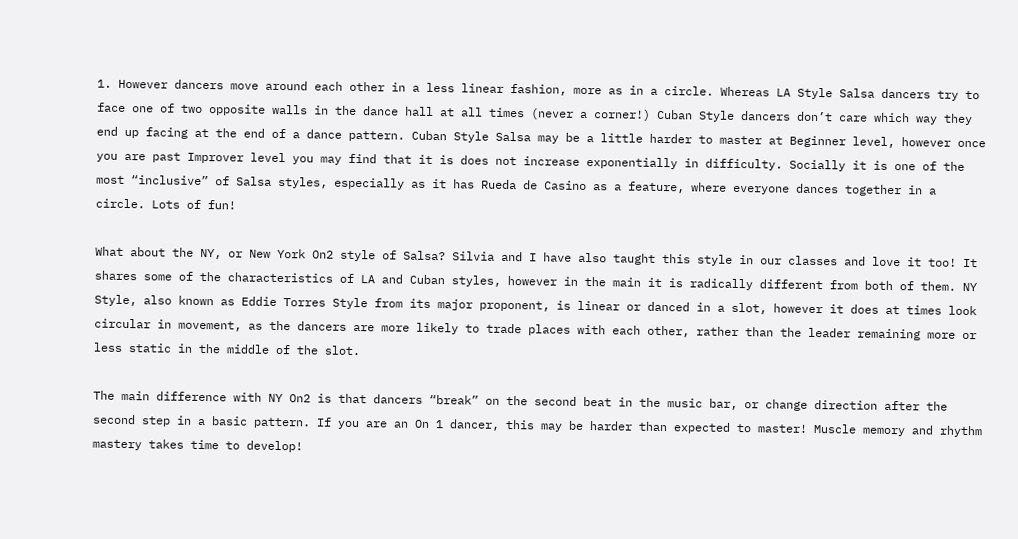1. However dancers move around each other in a less linear fashion, more as in a circle. Whereas LA Style Salsa dancers try to face one of two opposite walls in the dance hall at all times (never a corner!) Cuban Style dancers don’t care which way they end up facing at the end of a dance pattern. Cuban Style Salsa may be a little harder to master at Beginner level, however once you are past Improver level you may find that it is does not increase exponentially in difficulty. Socially it is one of the most “inclusive” of Salsa styles, especially as it has Rueda de Casino as a feature, where everyone dances together in a circle. Lots of fun!

What about the NY, or New York On2 style of Salsa? Silvia and I have also taught this style in our classes and love it too! It shares some of the characteristics of LA and Cuban styles, however in the main it is radically different from both of them. NY Style, also known as Eddie Torres Style from its major proponent, is linear or danced in a slot, however it does at times look circular in movement, as the dancers are more likely to trade places with each other, rather than the leader remaining more or less static in the middle of the slot.

The main difference with NY On2 is that dancers “break” on the second beat in the music bar, or change direction after the second step in a basic pattern. If you are an On 1 dancer, this may be harder than expected to master! Muscle memory and rhythm mastery takes time to develop!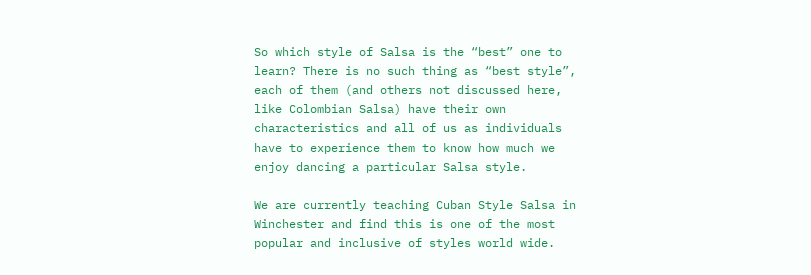So which style of Salsa is the “best” one to learn? There is no such thing as “best style”, each of them (and others not discussed here, like Colombian Salsa) have their own characteristics and all of us as individuals have to experience them to know how much we enjoy dancing a particular Salsa style.

We are currently teaching Cuban Style Salsa in Winchester and find this is one of the most popular and inclusive of styles world wide.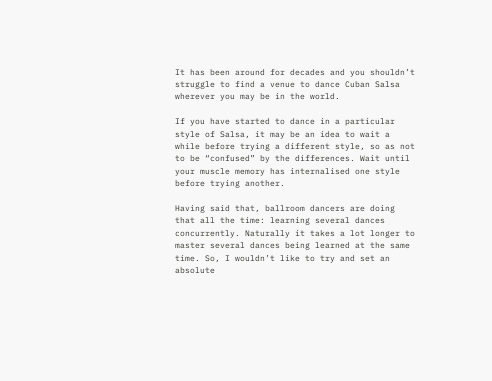It has been around for decades and you shouldn’t struggle to find a venue to dance Cuban Salsa wherever you may be in the world.

If you have started to dance in a particular style of Salsa, it may be an idea to wait a while before trying a different style, so as not to be “confused” by the differences. Wait until your muscle memory has internalised one style before trying another.

Having said that, ballroom dancers are doing that all the time: learning several dances concurrently. Naturally it takes a lot longer to master several dances being learned at the same time. So, I wouldn’t like to try and set an absolute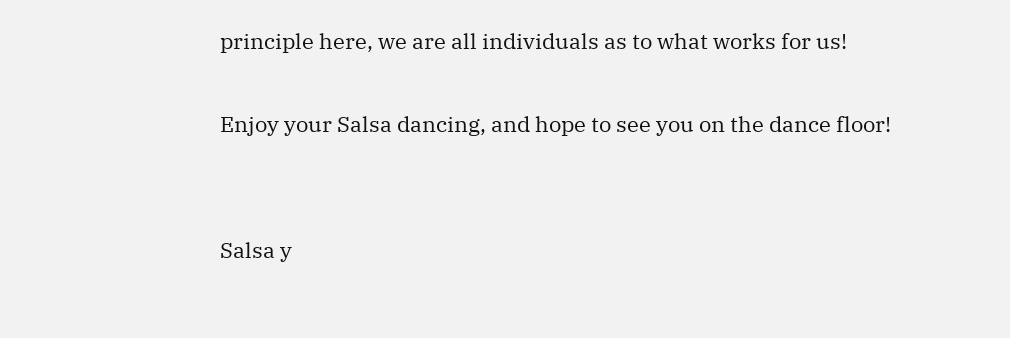principle here, we are all individuals as to what works for us!

Enjoy your Salsa dancing, and hope to see you on the dance floor!


Salsa y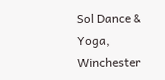Sol Dance & Yoga, Winchester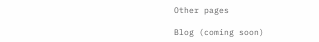Other pages

Blog (coming soon)